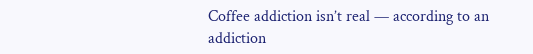Coffee addiction isn’t real — according to an addiction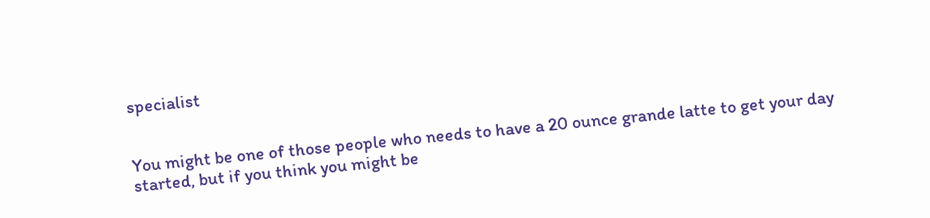specialist


You might be one of those people who needs to have a 20 ounce grande latte to get your day started, but if you think you might be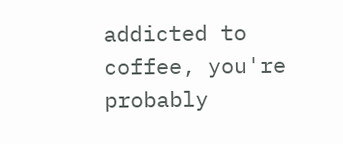addicted to coffee, you're probably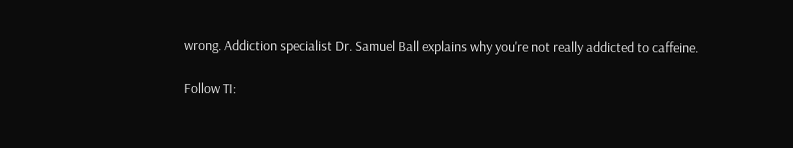wrong. Addiction specialist Dr. Samuel Ball explains why you're not really addicted to caffeine.

Follow TI: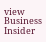view Business Insider